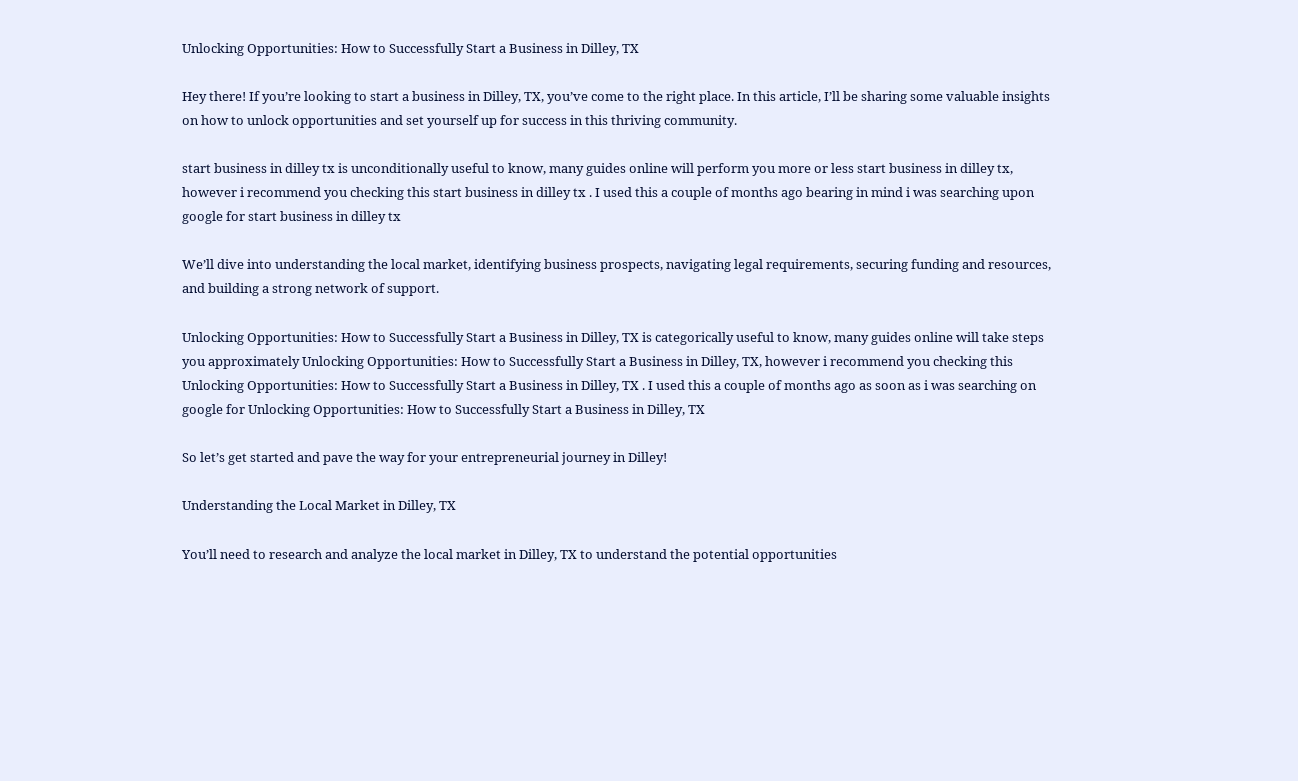Unlocking Opportunities: How to Successfully Start a Business in Dilley, TX

Hey there! If you’re looking to start a business in Dilley, TX, you’ve come to the right place. In this article, I’ll be sharing some valuable insights on how to unlock opportunities and set yourself up for success in this thriving community.

start business in dilley tx is unconditionally useful to know, many guides online will perform you more or less start business in dilley tx, however i recommend you checking this start business in dilley tx . I used this a couple of months ago bearing in mind i was searching upon google for start business in dilley tx

We’ll dive into understanding the local market, identifying business prospects, navigating legal requirements, securing funding and resources, and building a strong network of support.

Unlocking Opportunities: How to Successfully Start a Business in Dilley, TX is categorically useful to know, many guides online will take steps you approximately Unlocking Opportunities: How to Successfully Start a Business in Dilley, TX, however i recommend you checking this Unlocking Opportunities: How to Successfully Start a Business in Dilley, TX . I used this a couple of months ago as soon as i was searching on google for Unlocking Opportunities: How to Successfully Start a Business in Dilley, TX

So let’s get started and pave the way for your entrepreneurial journey in Dilley!

Understanding the Local Market in Dilley, TX

You’ll need to research and analyze the local market in Dilley, TX to understand the potential opportunities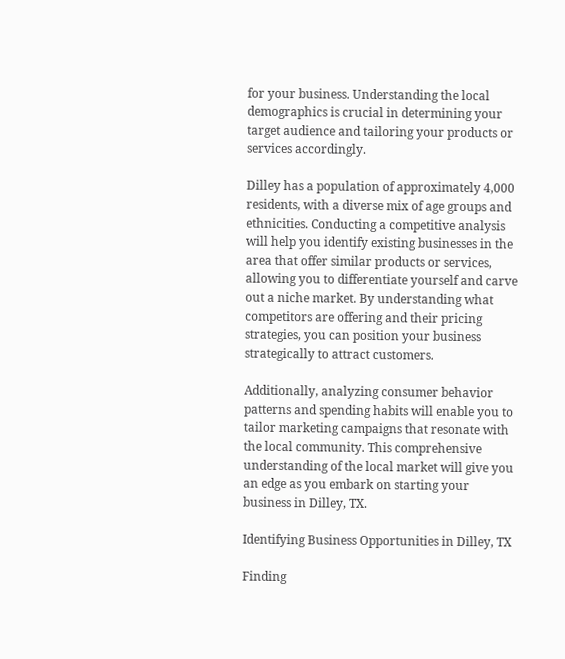for your business. Understanding the local demographics is crucial in determining your target audience and tailoring your products or services accordingly.

Dilley has a population of approximately 4,000 residents, with a diverse mix of age groups and ethnicities. Conducting a competitive analysis will help you identify existing businesses in the area that offer similar products or services, allowing you to differentiate yourself and carve out a niche market. By understanding what competitors are offering and their pricing strategies, you can position your business strategically to attract customers.

Additionally, analyzing consumer behavior patterns and spending habits will enable you to tailor marketing campaigns that resonate with the local community. This comprehensive understanding of the local market will give you an edge as you embark on starting your business in Dilley, TX.

Identifying Business Opportunities in Dilley, TX

Finding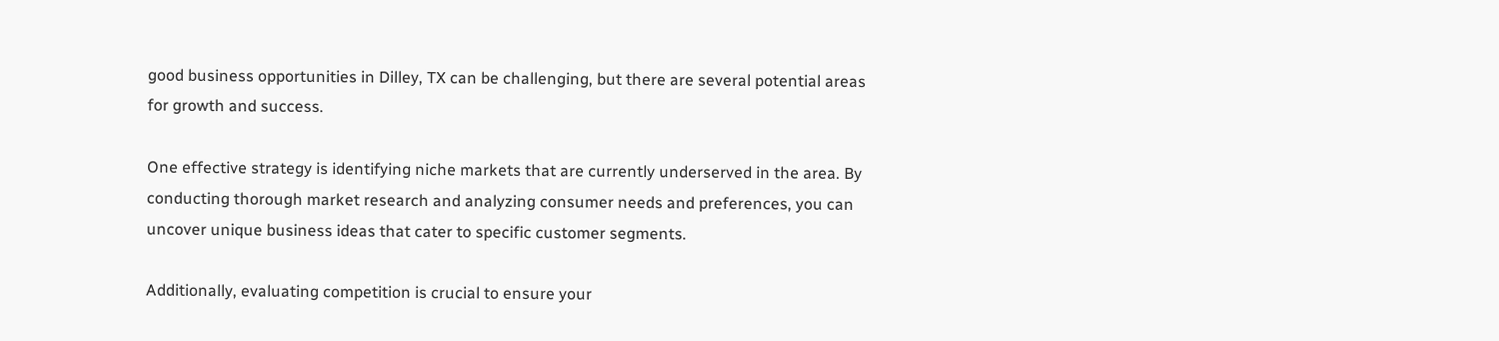good business opportunities in Dilley, TX can be challenging, but there are several potential areas for growth and success.

One effective strategy is identifying niche markets that are currently underserved in the area. By conducting thorough market research and analyzing consumer needs and preferences, you can uncover unique business ideas that cater to specific customer segments.

Additionally, evaluating competition is crucial to ensure your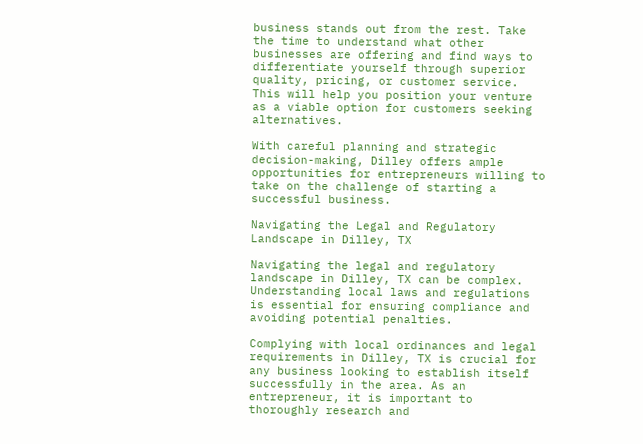business stands out from the rest. Take the time to understand what other businesses are offering and find ways to differentiate yourself through superior quality, pricing, or customer service. This will help you position your venture as a viable option for customers seeking alternatives.

With careful planning and strategic decision-making, Dilley offers ample opportunities for entrepreneurs willing to take on the challenge of starting a successful business.

Navigating the Legal and Regulatory Landscape in Dilley, TX

Navigating the legal and regulatory landscape in Dilley, TX can be complex. Understanding local laws and regulations is essential for ensuring compliance and avoiding potential penalties.

Complying with local ordinances and legal requirements in Dilley, TX is crucial for any business looking to establish itself successfully in the area. As an entrepreneur, it is important to thoroughly research and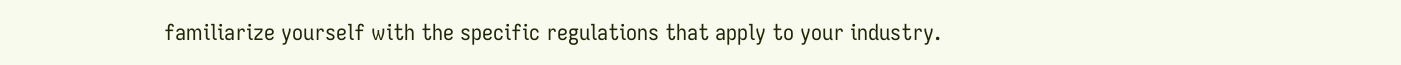familiarize yourself with the specific regulations that apply to your industry.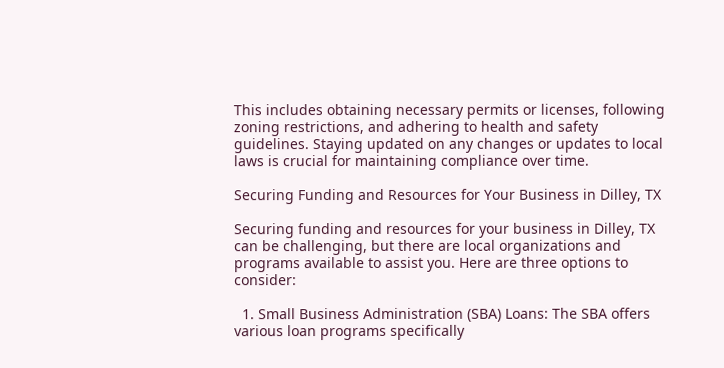This includes obtaining necessary permits or licenses, following zoning restrictions, and adhering to health and safety guidelines. Staying updated on any changes or updates to local laws is crucial for maintaining compliance over time.

Securing Funding and Resources for Your Business in Dilley, TX

Securing funding and resources for your business in Dilley, TX can be challenging, but there are local organizations and programs available to assist you. Here are three options to consider:

  1. Small Business Administration (SBA) Loans: The SBA offers various loan programs specifically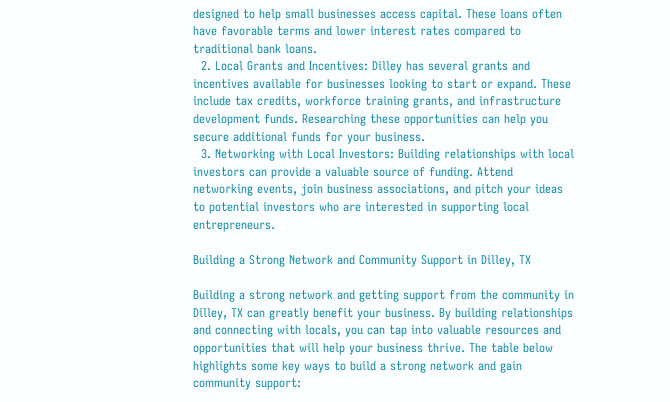designed to help small businesses access capital. These loans often have favorable terms and lower interest rates compared to traditional bank loans.
  2. Local Grants and Incentives: Dilley has several grants and incentives available for businesses looking to start or expand. These include tax credits, workforce training grants, and infrastructure development funds. Researching these opportunities can help you secure additional funds for your business.
  3. Networking with Local Investors: Building relationships with local investors can provide a valuable source of funding. Attend networking events, join business associations, and pitch your ideas to potential investors who are interested in supporting local entrepreneurs.

Building a Strong Network and Community Support in Dilley, TX

Building a strong network and getting support from the community in Dilley, TX can greatly benefit your business. By building relationships and connecting with locals, you can tap into valuable resources and opportunities that will help your business thrive. The table below highlights some key ways to build a strong network and gain community support: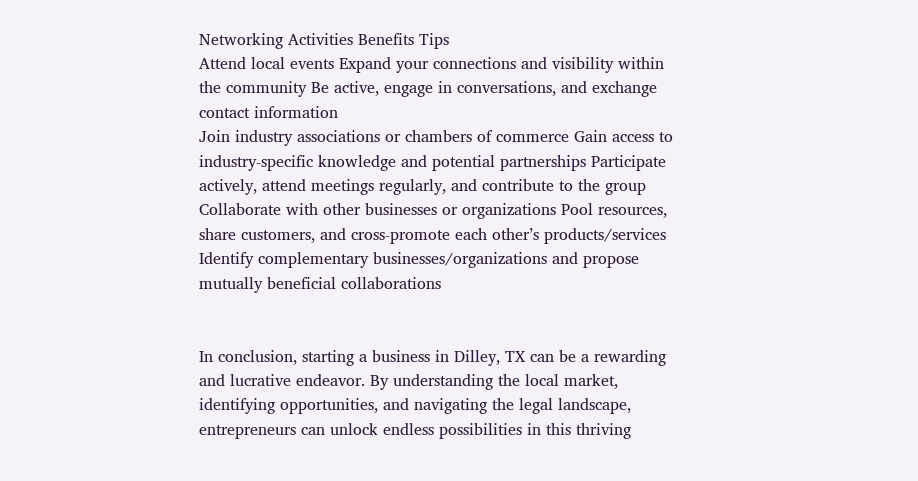Networking Activities Benefits Tips
Attend local events Expand your connections and visibility within the community Be active, engage in conversations, and exchange contact information
Join industry associations or chambers of commerce Gain access to industry-specific knowledge and potential partnerships Participate actively, attend meetings regularly, and contribute to the group
Collaborate with other businesses or organizations Pool resources, share customers, and cross-promote each other’s products/services Identify complementary businesses/organizations and propose mutually beneficial collaborations


In conclusion, starting a business in Dilley, TX can be a rewarding and lucrative endeavor. By understanding the local market, identifying opportunities, and navigating the legal landscape, entrepreneurs can unlock endless possibilities in this thriving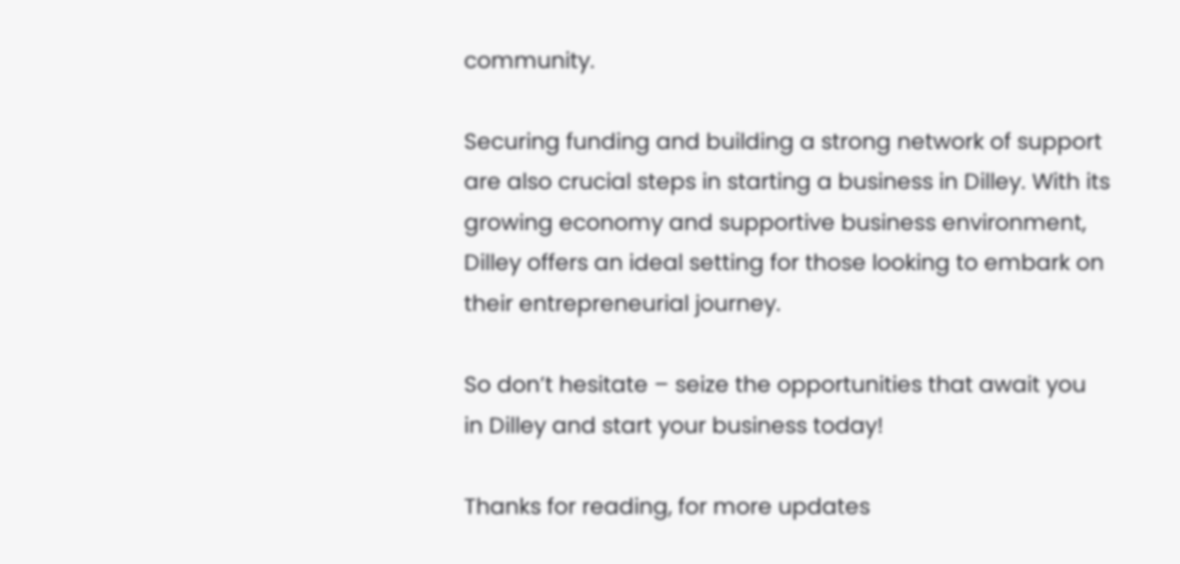community.

Securing funding and building a strong network of support are also crucial steps in starting a business in Dilley. With its growing economy and supportive business environment, Dilley offers an ideal setting for those looking to embark on their entrepreneurial journey.

So don’t hesitate – seize the opportunities that await you in Dilley and start your business today!

Thanks for reading, for more updates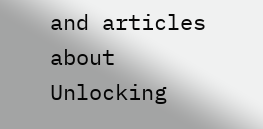and articles about Unlocking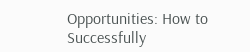Opportunities: How to Successfully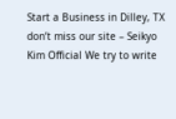Start a Business in Dilley, TX don’t miss our site – Seikyo Kim Official We try to write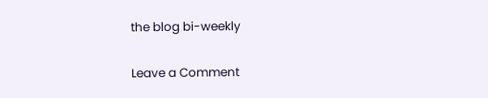the blog bi-weekly

Leave a Comment